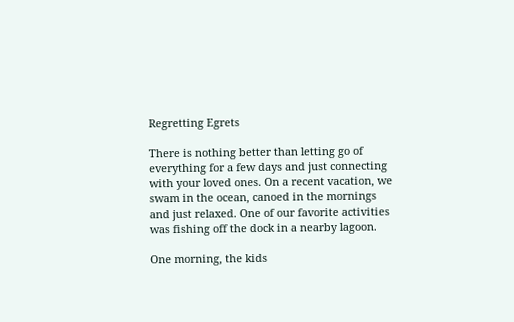Regretting Egrets

There is nothing better than letting go of everything for a few days and just connecting with your loved ones. On a recent vacation, we swam in the ocean, canoed in the mornings and just relaxed. One of our favorite activities was fishing off the dock in a nearby lagoon.

One morning, the kids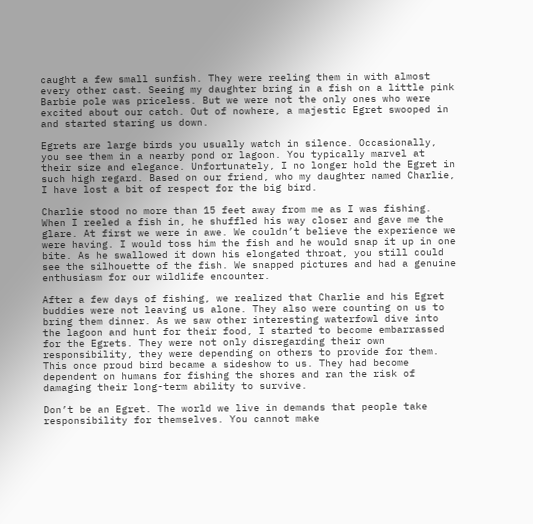caught a few small sunfish. They were reeling them in with almost every other cast. Seeing my daughter bring in a fish on a little pink Barbie pole was priceless. But we were not the only ones who were excited about our catch. Out of nowhere, a majestic Egret swooped in and started staring us down.

Egrets are large birds you usually watch in silence. Occasionally, you see them in a nearby pond or lagoon. You typically marvel at their size and elegance. Unfortunately, I no longer hold the Egret in such high regard. Based on our friend, who my daughter named Charlie, I have lost a bit of respect for the big bird.

Charlie stood no more than 15 feet away from me as I was fishing. When I reeled a fish in, he shuffled his way closer and gave me the glare. At first we were in awe. We couldn’t believe the experience we were having. I would toss him the fish and he would snap it up in one bite. As he swallowed it down his elongated throat, you still could see the silhouette of the fish. We snapped pictures and had a genuine enthusiasm for our wildlife encounter.

After a few days of fishing, we realized that Charlie and his Egret buddies were not leaving us alone. They also were counting on us to bring them dinner. As we saw other interesting waterfowl dive into the lagoon and hunt for their food, I started to become embarrassed for the Egrets. They were not only disregarding their own responsibility, they were depending on others to provide for them. This once proud bird became a sideshow to us. They had become dependent on humans for fishing the shores and ran the risk of damaging their long-term ability to survive.

Don’t be an Egret. The world we live in demands that people take responsibility for themselves. You cannot make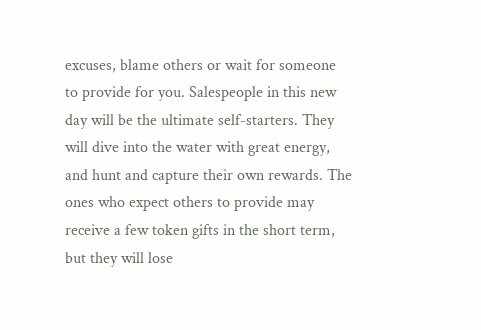excuses, blame others or wait for someone to provide for you. Salespeople in this new day will be the ultimate self-starters. They will dive into the water with great energy, and hunt and capture their own rewards. The ones who expect others to provide may receive a few token gifts in the short term, but they will lose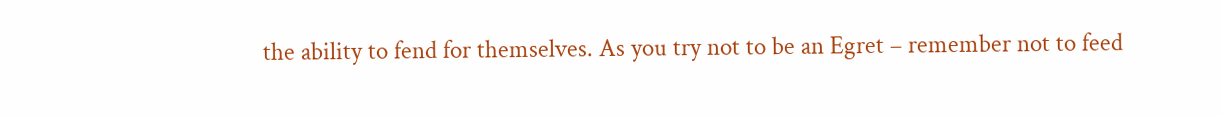the ability to fend for themselves. As you try not to be an Egret – remember not to feed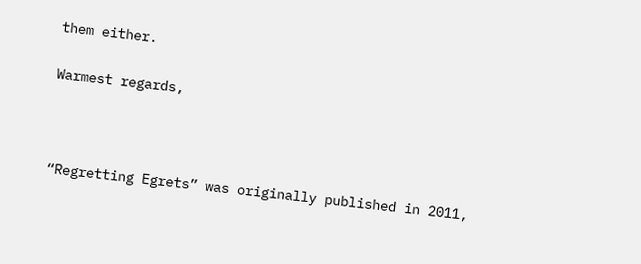them either.

Warmest regards,



“Regretting Egrets” was originally published in 2011,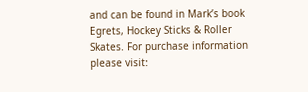and can be found in Mark’s book Egrets, Hockey Sticks & Roller Skates. For purchase information please visit: